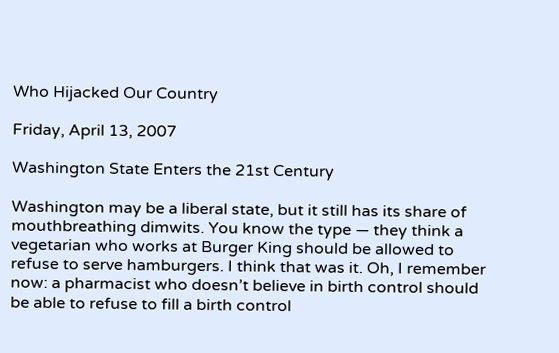Who Hijacked Our Country

Friday, April 13, 2007

Washington State Enters the 21st Century

Washington may be a liberal state, but it still has its share of mouthbreathing dimwits. You know the type — they think a vegetarian who works at Burger King should be allowed to refuse to serve hamburgers. I think that was it. Oh, I remember now: a pharmacist who doesn’t believe in birth control should be able to refuse to fill a birth control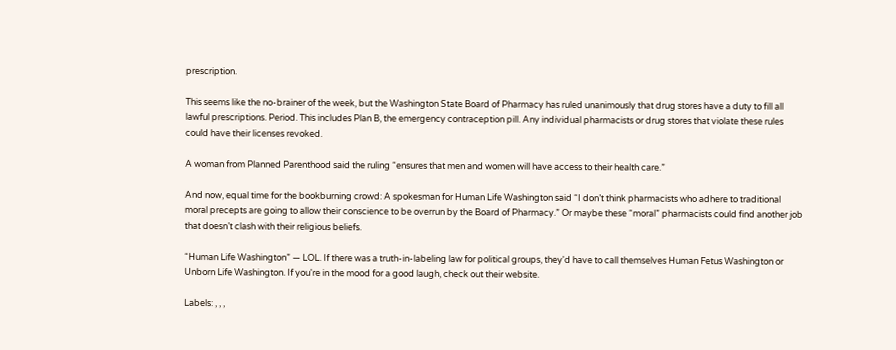prescription.

This seems like the no-brainer of the week, but the Washington State Board of Pharmacy has ruled unanimously that drug stores have a duty to fill all lawful prescriptions. Period. This includes Plan B, the emergency contraception pill. Any individual pharmacists or drug stores that violate these rules could have their licenses revoked.

A woman from Planned Parenthood said the ruling “ensures that men and women will have access to their health care.”

And now, equal time for the bookburning crowd: A spokesman for Human Life Washington said “I don’t think pharmacists who adhere to traditional moral precepts are going to allow their conscience to be overrun by the Board of Pharmacy.” Or maybe these “moral” pharmacists could find another job that doesn’t clash with their religious beliefs.

“Human Life Washington” — LOL. If there was a truth-in-labeling law for political groups, they'd have to call themselves Human Fetus Washington or Unborn Life Washington. If you're in the mood for a good laugh, check out their website.

Labels: , , ,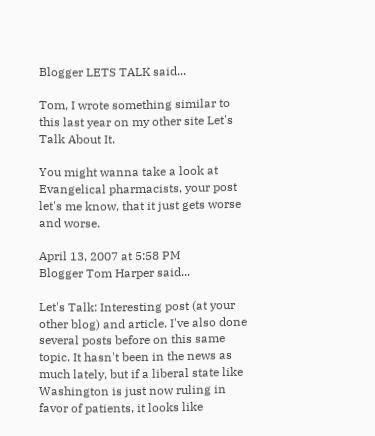Blogger LETS TALK said...

Tom, I wrote something similar to this last year on my other site Let's Talk About It.

You might wanna take a look at Evangelical pharmacists, your post let's me know, that it just gets worse and worse.

April 13, 2007 at 5:58 PM
Blogger Tom Harper said...

Let's Talk: Interesting post (at your other blog) and article. I've also done several posts before on this same topic. It hasn't been in the news as much lately, but if a liberal state like Washington is just now ruling in favor of patients, it looks like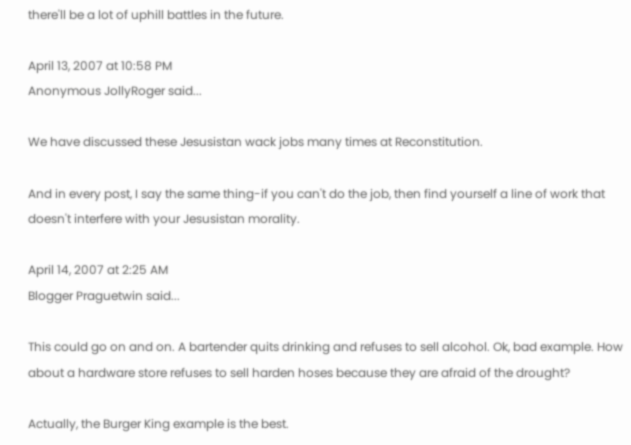there'll be a lot of uphill battles in the future.

April 13, 2007 at 10:58 PM
Anonymous JollyRoger said...

We have discussed these Jesusistan wack jobs many times at Reconstitution.

And in every post, I say the same thing-if you can't do the job, then find yourself a line of work that doesn't interfere with your Jesusistan morality.

April 14, 2007 at 2:25 AM
Blogger Praguetwin said...

This could go on and on. A bartender quits drinking and refuses to sell alcohol. Ok, bad example. How about a hardware store refuses to sell harden hoses because they are afraid of the drought?

Actually, the Burger King example is the best.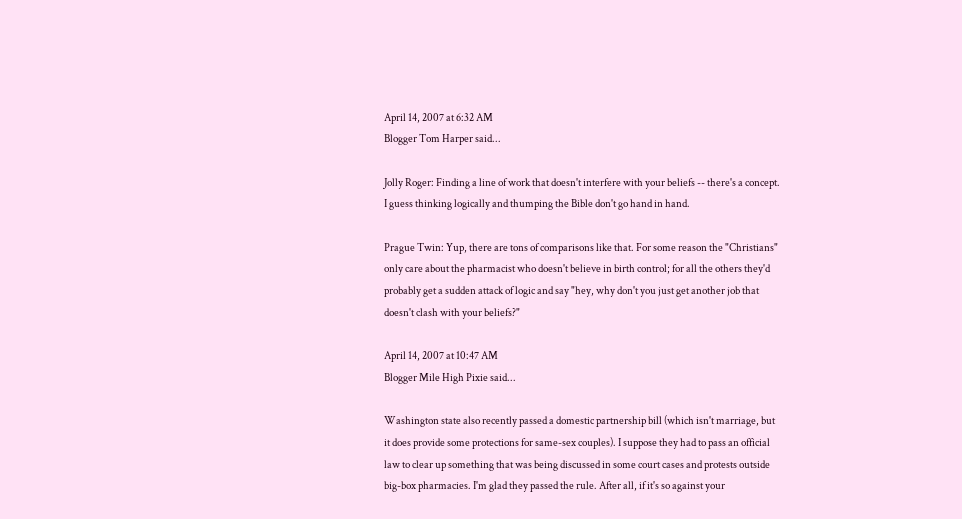April 14, 2007 at 6:32 AM
Blogger Tom Harper said...

Jolly Roger: Finding a line of work that doesn't interfere with your beliefs -- there's a concept. I guess thinking logically and thumping the Bible don't go hand in hand.

Prague Twin: Yup, there are tons of comparisons like that. For some reason the "Christians" only care about the pharmacist who doesn't believe in birth control; for all the others they'd probably get a sudden attack of logic and say "hey, why don't you just get another job that doesn't clash with your beliefs?"

April 14, 2007 at 10:47 AM
Blogger Mile High Pixie said...

Washington state also recently passed a domestic partnership bill (which isn't marriage, but it does provide some protections for same-sex couples). I suppose they had to pass an official law to clear up something that was being discussed in some court cases and protests outside big-box pharmacies. I'm glad they passed the rule. After all, if it's so against your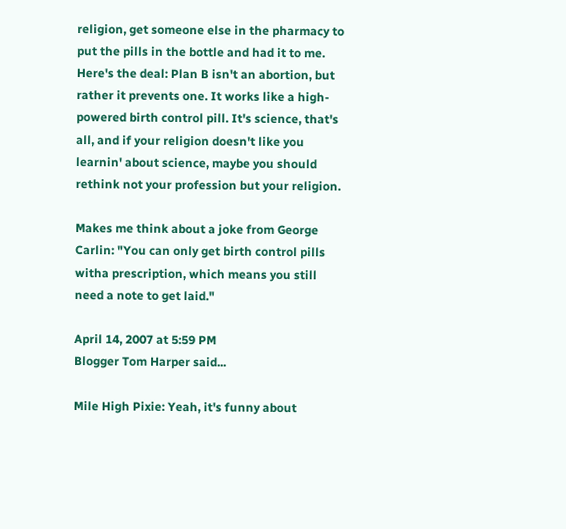religion, get someone else in the pharmacy to put the pills in the bottle and had it to me. Here's the deal: Plan B isn't an abortion, but rather it prevents one. It works like a high-powered birth control pill. It's science, that's all, and if your religion doesn't like you learnin' about science, maybe you should rethink not your profession but your religion.

Makes me think about a joke from George Carlin: "You can only get birth control pills witha prescription, which means you still need a note to get laid."

April 14, 2007 at 5:59 PM
Blogger Tom Harper said...

Mile High Pixie: Yeah, it's funny about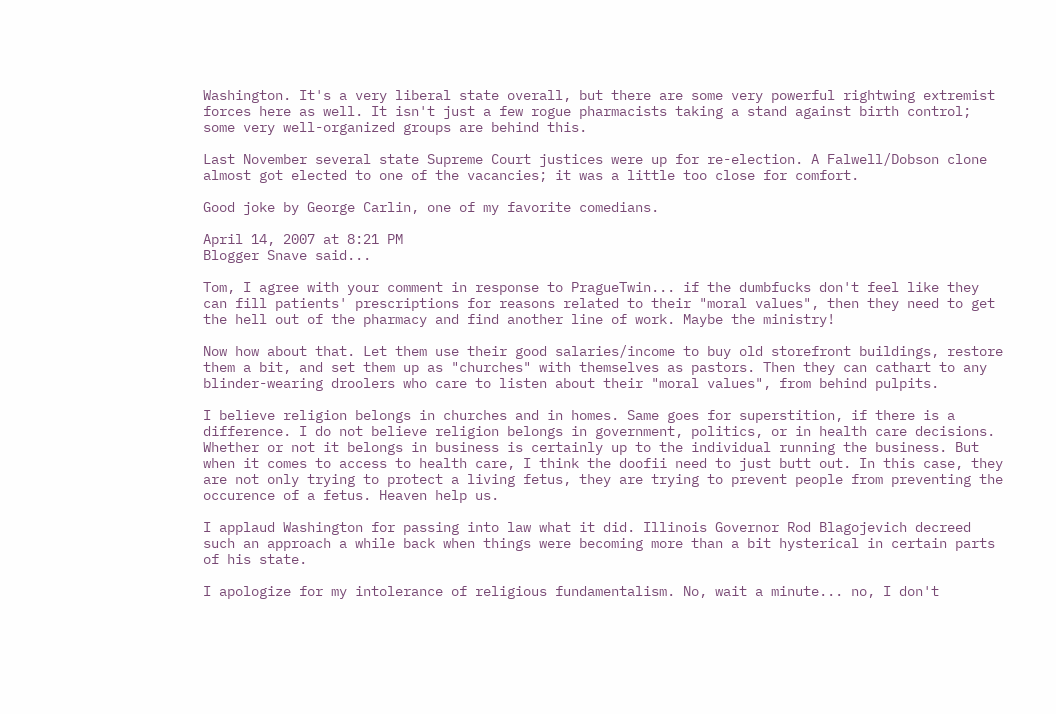Washington. It's a very liberal state overall, but there are some very powerful rightwing extremist forces here as well. It isn't just a few rogue pharmacists taking a stand against birth control; some very well-organized groups are behind this.

Last November several state Supreme Court justices were up for re-election. A Falwell/Dobson clone almost got elected to one of the vacancies; it was a little too close for comfort.

Good joke by George Carlin, one of my favorite comedians.

April 14, 2007 at 8:21 PM
Blogger Snave said...

Tom, I agree with your comment in response to PragueTwin... if the dumbfucks don't feel like they can fill patients' prescriptions for reasons related to their "moral values", then they need to get the hell out of the pharmacy and find another line of work. Maybe the ministry!

Now how about that. Let them use their good salaries/income to buy old storefront buildings, restore them a bit, and set them up as "churches" with themselves as pastors. Then they can cathart to any blinder-wearing droolers who care to listen about their "moral values", from behind pulpits.

I believe religion belongs in churches and in homes. Same goes for superstition, if there is a difference. I do not believe religion belongs in government, politics, or in health care decisions. Whether or not it belongs in business is certainly up to the individual running the business. But when it comes to access to health care, I think the doofii need to just butt out. In this case, they are not only trying to protect a living fetus, they are trying to prevent people from preventing the occurence of a fetus. Heaven help us.

I applaud Washington for passing into law what it did. Illinois Governor Rod Blagojevich decreed such an approach a while back when things were becoming more than a bit hysterical in certain parts of his state.

I apologize for my intolerance of religious fundamentalism. No, wait a minute... no, I don't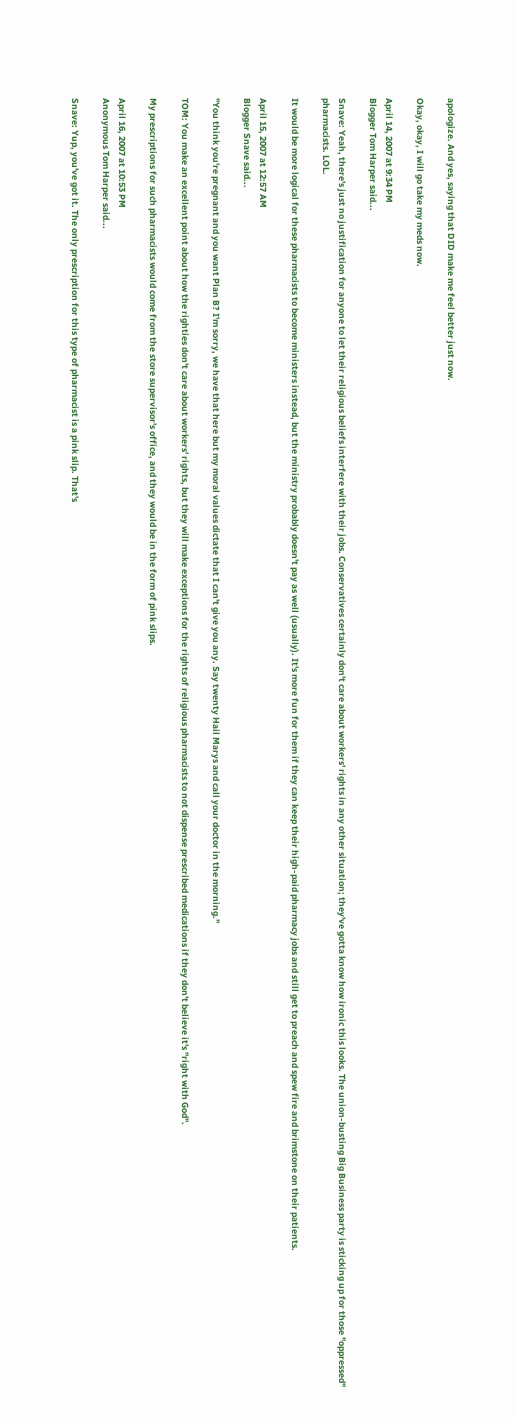apologize. And yes, saying that DID make me feel better just now.

Okay, okay, I will go take my meds now.

April 14, 2007 at 9:34 PM
Blogger Tom Harper said...

Snave: Yeah, there's just no justification for anyone to let their religious beliefs interfere with their jobs. Conservatives certainly don't care about workers' rights in any other situation; they've gotta know how ironic this looks. The union-busting Big Business party is sticking up for those "oppressed" pharmacists. LOL.

It would be more logical for these pharmacists to become ministers instead, but the ministry probably doesn't pay as well (usually). It's more fun for them if they can keep their high-paid pharmacy jobs and still get to preach and spew fire and brimstone on their patients.

April 15, 2007 at 12:57 AM
Blogger Snave said...

"You think you're pregnant and you want Plan B? I'm sorry, we have that here but my moral values dictate that I can't give you any. Say twenty Hail Marys and call your doctor in the morning."

TOM: You make an excellent point about how the righties don't care about workers' rights, but they will make exceptions for the rights of religious pharmacists to not dispense prescribed medications if they don't believe it's "right with God".

My prescriptions for such pharmacists would come from the store supervisor's office, and they would be in the form of pink slips.

April 16, 2007 at 10:53 PM
Anonymous Tom Harper said...

Snave: Yup, you've got it. The only prescription for this type of pharmacist is a pink slip. That's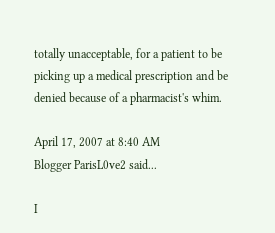totally unacceptable, for a patient to be picking up a medical prescription and be denied because of a pharmacist's whim.

April 17, 2007 at 8:40 AM
Blogger ParisL0ve2 said...

I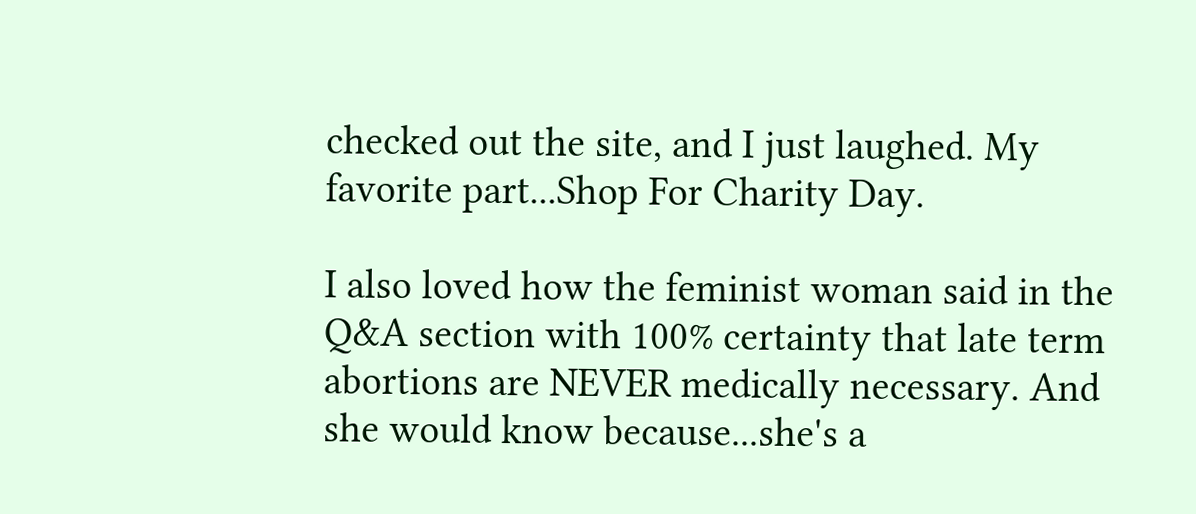checked out the site, and I just laughed. My favorite part...Shop For Charity Day.

I also loved how the feminist woman said in the Q&A section with 100% certainty that late term abortions are NEVER medically necessary. And she would know because...she's a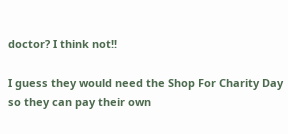doctor? I think not!!

I guess they would need the Shop For Charity Day so they can pay their own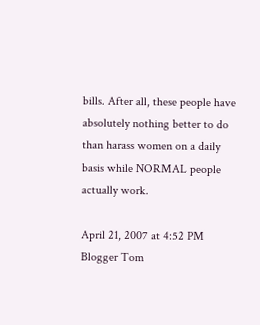bills. After all, these people have absolutely nothing better to do than harass women on a daily basis while NORMAL people actually work.

April 21, 2007 at 4:52 PM
Blogger Tom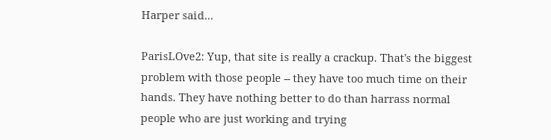Harper said...

ParisLOve2: Yup, that site is really a crackup. That's the biggest problem with those people -- they have too much time on their hands. They have nothing better to do than harrass normal people who are just working and trying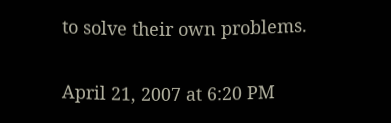to solve their own problems.

April 21, 2007 at 6:20 PM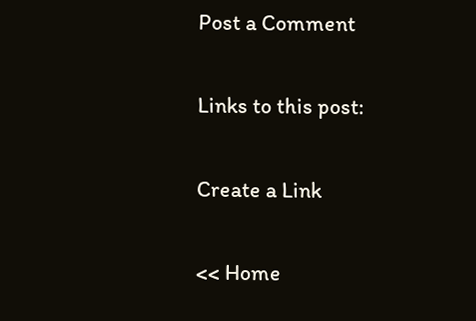Post a Comment

Links to this post:

Create a Link

<< Home